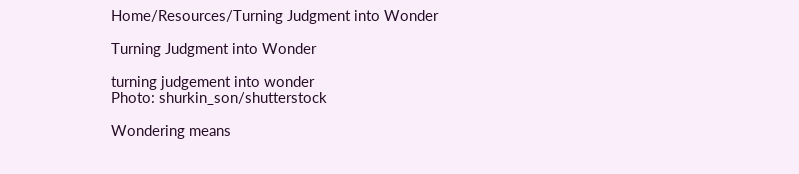Home/Resources/Turning Judgment into Wonder

Turning Judgment into Wonder

turning judgement into wonder
Photo: shurkin_son/shutterstock

Wondering means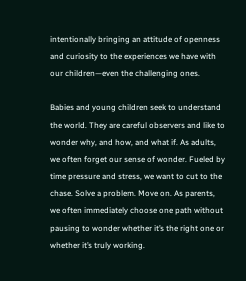intentionally bringing an attitude of openness and curiosity to the experiences we have with our children—even the challenging ones.

Babies and young children seek to understand the world. They are careful observers and like to wonder why, and how, and what if. As adults, we often forget our sense of wonder. Fueled by time pressure and stress, we want to cut to the chase. Solve a problem. Move on. As parents, we often immediately choose one path without pausing to wonder whether it’s the right one or whether it’s truly working.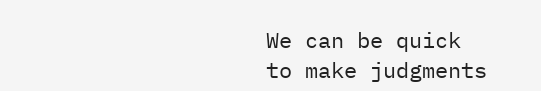We can be quick to make judgments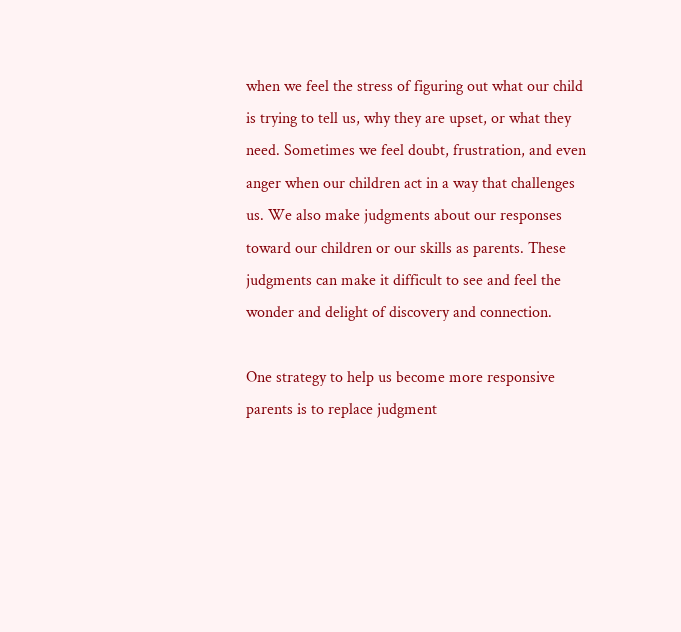when we feel the stress of figuring out what our child is trying to tell us, why they are upset, or what they need. Sometimes we feel doubt, frustration, and even anger when our children act in a way that challenges us. We also make judgments about our responses toward our children or our skills as parents. These judgments can make it difficult to see and feel the wonder and delight of discovery and connection.

One strategy to help us become more responsive parents is to replace judgment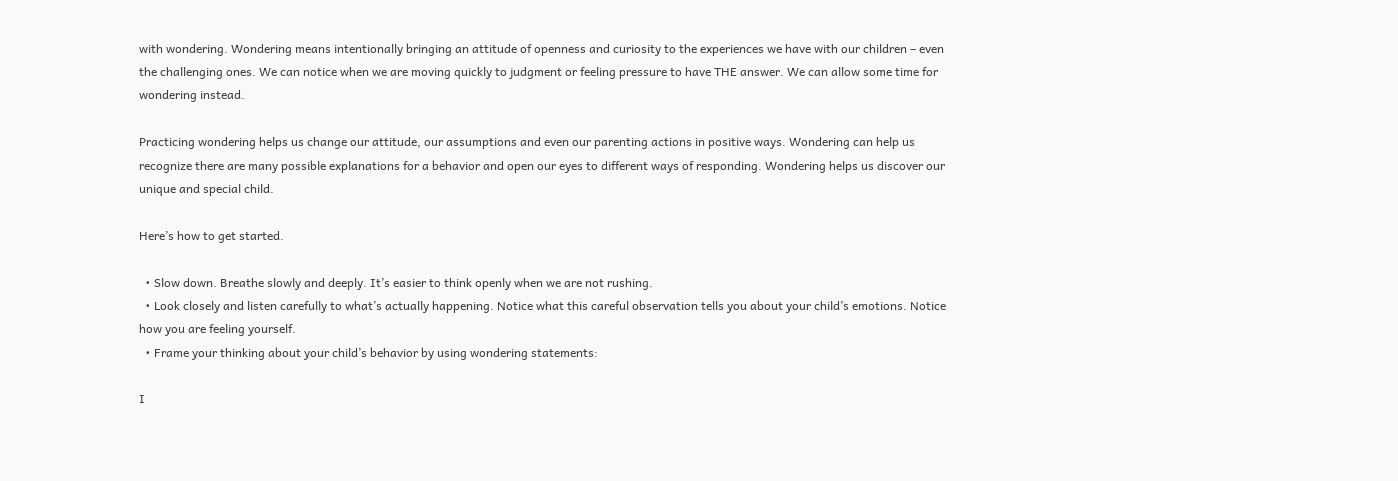with wondering. Wondering means intentionally bringing an attitude of openness and curiosity to the experiences we have with our children – even the challenging ones. We can notice when we are moving quickly to judgment or feeling pressure to have THE answer. We can allow some time for wondering instead.

Practicing wondering helps us change our attitude, our assumptions and even our parenting actions in positive ways. Wondering can help us recognize there are many possible explanations for a behavior and open our eyes to different ways of responding. Wondering helps us discover our unique and special child.

Here’s how to get started.

  • Slow down. Breathe slowly and deeply. It’s easier to think openly when we are not rushing.
  • Look closely and listen carefully to what’s actually happening. Notice what this careful observation tells you about your child’s emotions. Notice how you are feeling yourself.
  • Frame your thinking about your child’s behavior by using wondering statements:

I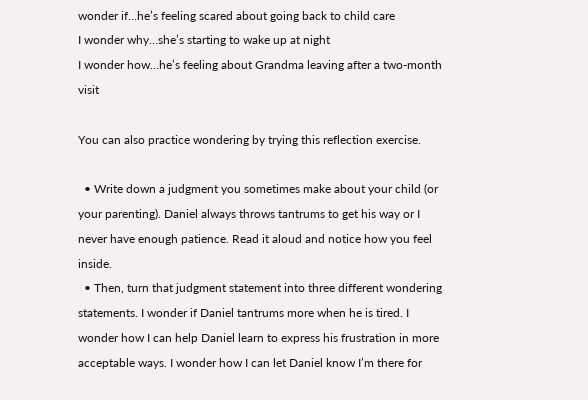wonder if…he’s feeling scared about going back to child care
I wonder why…she’s starting to wake up at night
I wonder how…he’s feeling about Grandma leaving after a two-month visit

You can also practice wondering by trying this reflection exercise.

  • Write down a judgment you sometimes make about your child (or your parenting). Daniel always throws tantrums to get his way or I never have enough patience. Read it aloud and notice how you feel inside.
  • Then, turn that judgment statement into three different wondering statements. I wonder if Daniel tantrums more when he is tired. I wonder how I can help Daniel learn to express his frustration in more acceptable ways. I wonder how I can let Daniel know I’m there for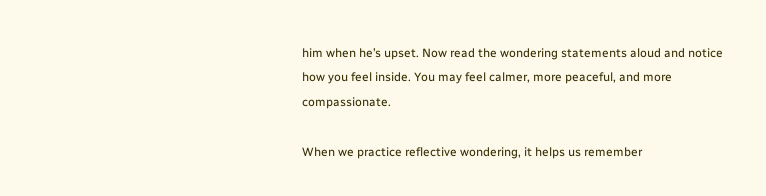him when he’s upset. Now read the wondering statements aloud and notice how you feel inside. You may feel calmer, more peaceful, and more compassionate.

When we practice reflective wondering, it helps us remember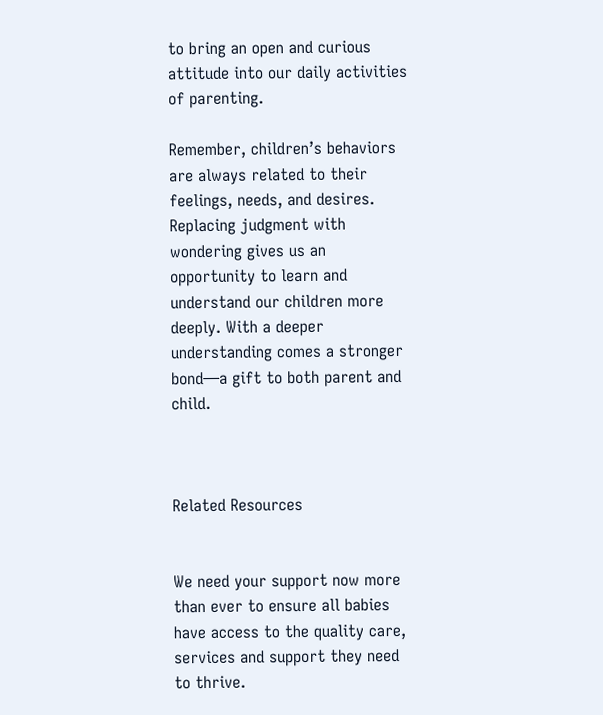to bring an open and curious attitude into our daily activities of parenting.

Remember, children’s behaviors are always related to their feelings, needs, and desires. Replacing judgment with wondering gives us an opportunity to learn and understand our children more deeply. With a deeper understanding comes a stronger bond—a gift to both parent and child.



Related Resources


We need your support now more than ever to ensure all babies have access to the quality care, services and support they need to thrive.